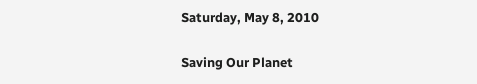Saturday, May 8, 2010

Saving Our Planet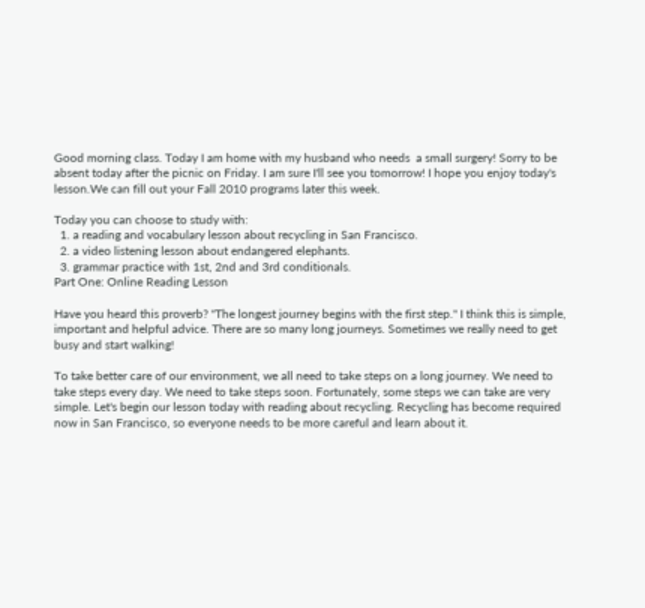Good morning class. Today I am home with my husband who needs  a small surgery! Sorry to be absent today after the picnic on Friday. I am sure I'll see you tomorrow! I hope you enjoy today's lesson.We can fill out your Fall 2010 programs later this week.

Today you can choose to study with:
  1. a reading and vocabulary lesson about recycling in San Francisco.
  2. a video listening lesson about endangered elephants.
  3. grammar practice with 1st, 2nd and 3rd conditionals.
Part One: Online Reading Lesson

Have you heard this proverb? "The longest journey begins with the first step." I think this is simple, important and helpful advice. There are so many long journeys. Sometimes we really need to get busy and start walking!

To take better care of our environment, we all need to take steps on a long journey. We need to take steps every day. We need to take steps soon. Fortunately, some steps we can take are very simple. Let's begin our lesson today with reading about recycling. Recycling has become required now in San Francisco, so everyone needs to be more careful and learn about it.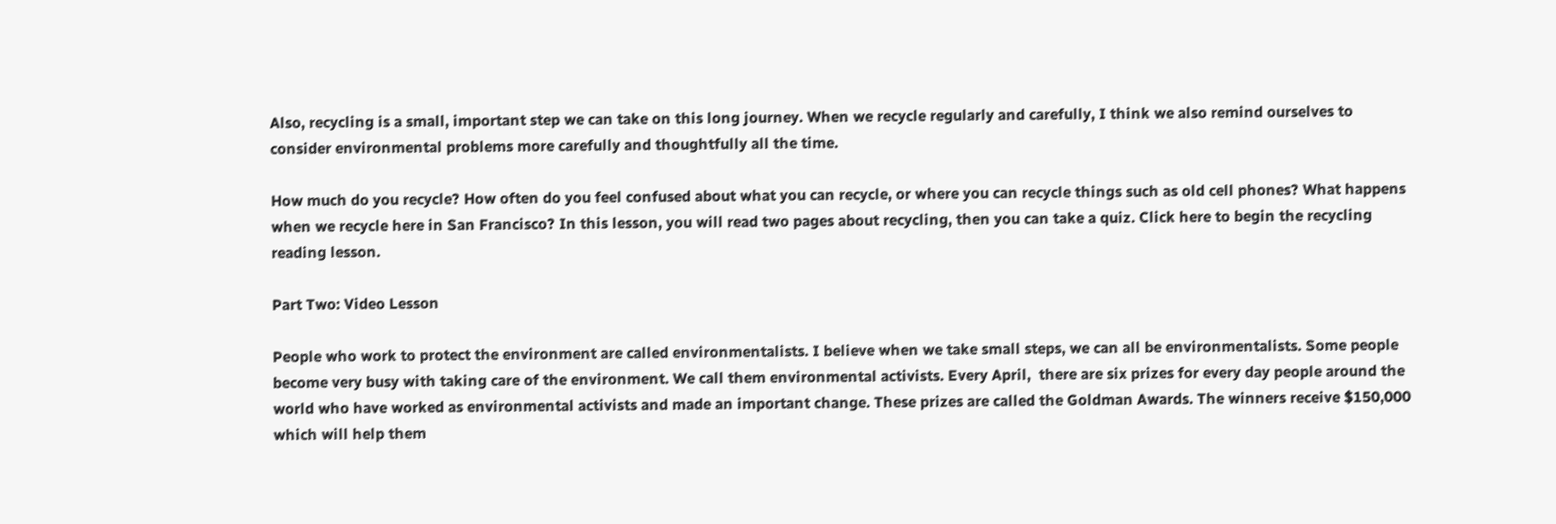Also, recycling is a small, important step we can take on this long journey. When we recycle regularly and carefully, I think we also remind ourselves to consider environmental problems more carefully and thoughtfully all the time.

How much do you recycle? How often do you feel confused about what you can recycle, or where you can recycle things such as old cell phones? What happens when we recycle here in San Francisco? In this lesson, you will read two pages about recycling, then you can take a quiz. Click here to begin the recycling reading lesson.

Part Two: Video Lesson

People who work to protect the environment are called environmentalists. I believe when we take small steps, we can all be environmentalists. Some people become very busy with taking care of the environment. We call them environmental activists. Every April,  there are six prizes for every day people around the world who have worked as environmental activists and made an important change. These prizes are called the Goldman Awards. The winners receive $150,000 which will help them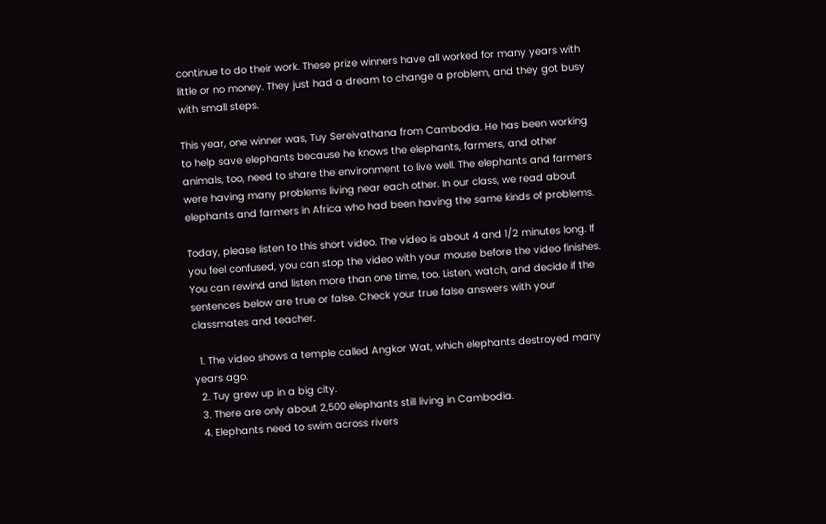continue to do their work. These prize winners have all worked for many years with little or no money. They just had a dream to change a problem, and they got busy with small steps.

This year, one winner was, Tuy Sereivathana from Cambodia. He has been working to help save elephants because he knows the elephants, farmers, and other animals, too, need to share the environment to live well. The elephants and farmers were having many problems living near each other. In our class, we read about elephants and farmers in Africa who had been having the same kinds of problems.

Today, please listen to this short video. The video is about 4 and 1/2 minutes long. If you feel confused, you can stop the video with your mouse before the video finishes. You can rewind and listen more than one time, too. Listen, watch, and decide if the sentences below are true or false. Check your true false answers with your classmates and teacher.

  1. The video shows a temple called Angkor Wat, which elephants destroyed many years ago.
  2. Tuy grew up in a big city.
  3. There are only about 2,500 elephants still living in Cambodia.
  4. Elephants need to swim across rivers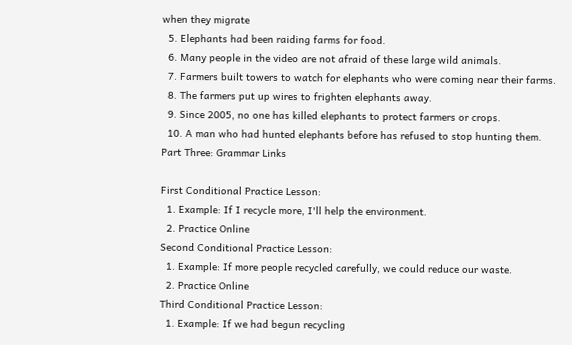when they migrate
  5. Elephants had been raiding farms for food.
  6. Many people in the video are not afraid of these large wild animals.
  7. Farmers built towers to watch for elephants who were coming near their farms.
  8. The farmers put up wires to frighten elephants away.
  9. Since 2005, no one has killed elephants to protect farmers or crops.
  10. A man who had hunted elephants before has refused to stop hunting them.
Part Three: Grammar Links

First Conditional Practice Lesson:
  1. Example: If I recycle more, I'll help the environment.
  2. Practice Online
Second Conditional Practice Lesson:
  1. Example: If more people recycled carefully, we could reduce our waste.
  2. Practice Online
Third Conditional Practice Lesson:
  1. Example: If we had begun recycling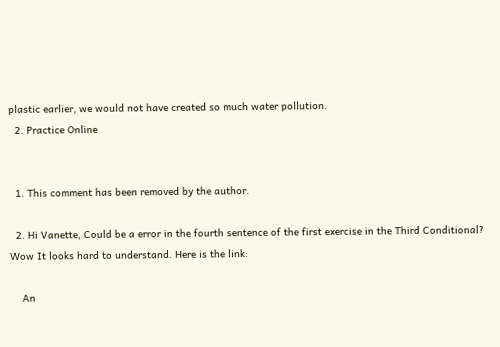plastic earlier, we would not have created so much water pollution.
  2. Practice Online


  1. This comment has been removed by the author.

  2. Hi Vanette, Could be a error in the fourth sentence of the first exercise in the Third Conditional? Wow It looks hard to understand. Here is the link:

    An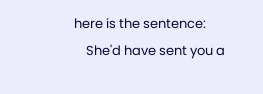here is the sentence:
    She'd have sent you a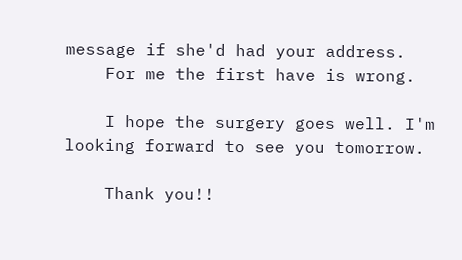message if she'd had your address.
    For me the first have is wrong.

    I hope the surgery goes well. I'm looking forward to see you tomorrow.

    Thank you!!